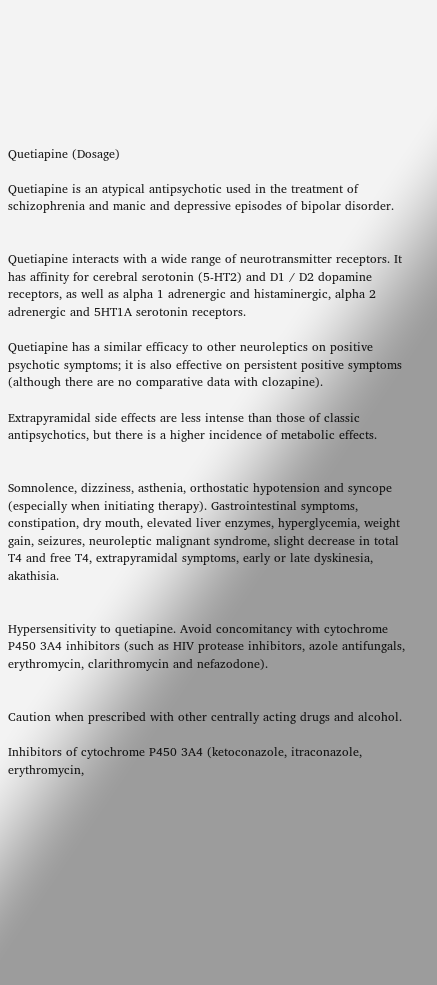Quetiapine (Dosage)

Quetiapine is an atypical antipsychotic used in the treatment of schizophrenia and manic and depressive episodes of bipolar disorder.


Quetiapine interacts with a wide range of neurotransmitter receptors. It has affinity for cerebral serotonin (5-HT2) and D1 / D2 dopamine receptors, as well as alpha 1 adrenergic and histaminergic, alpha 2 adrenergic and 5HT1A serotonin receptors.

Quetiapine has a similar efficacy to other neuroleptics on positive psychotic symptoms; it is also effective on persistent positive symptoms (although there are no comparative data with clozapine).

Extrapyramidal side effects are less intense than those of classic antipsychotics, but there is a higher incidence of metabolic effects.


Somnolence, dizziness, asthenia, orthostatic hypotension and syncope (especially when initiating therapy). Gastrointestinal symptoms, constipation, dry mouth, elevated liver enzymes, hyperglycemia, weight gain, seizures, neuroleptic malignant syndrome, slight decrease in total T4 and free T4, extrapyramidal symptoms, early or late dyskinesia, akathisia.


Hypersensitivity to quetiapine. Avoid concomitancy with cytochrome P450 3A4 inhibitors (such as HIV protease inhibitors, azole antifungals, erythromycin, clarithromycin and nefazodone).


Caution when prescribed with other centrally acting drugs and alcohol.

Inhibitors of cytochrome P450 3A4 (ketoconazole, itraconazole, erythromycin,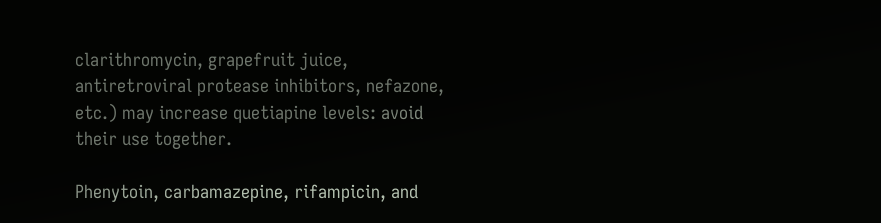clarithromycin, grapefruit juice, antiretroviral protease inhibitors, nefazone, etc.) may increase quetiapine levels: avoid their use together.

Phenytoin, carbamazepine, rifampicin, and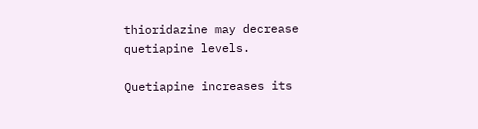thioridazine may decrease quetiapine levels.

Quetiapine increases its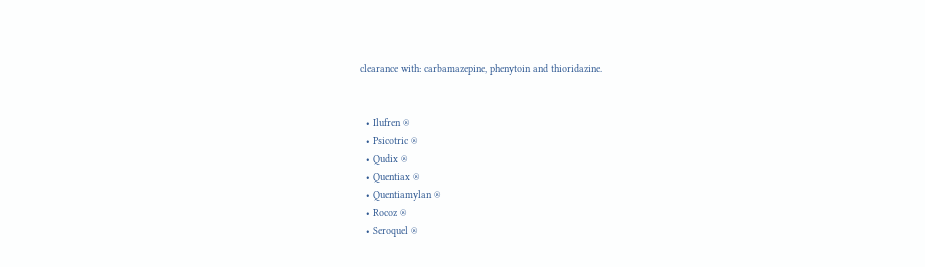clearance with: carbamazepine, phenytoin and thioridazine.


  • Ilufren ®
  • Psicotric ®
  • Qudix ®
  • Quentiax ®
  • Quentiamylan ®
  • Rocoz ®
  • Seroquel ®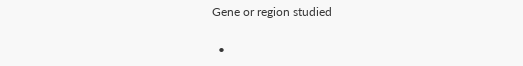Gene or region studied

  •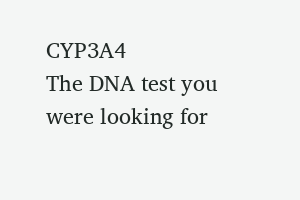CYP3A4
The DNA test you were looking for